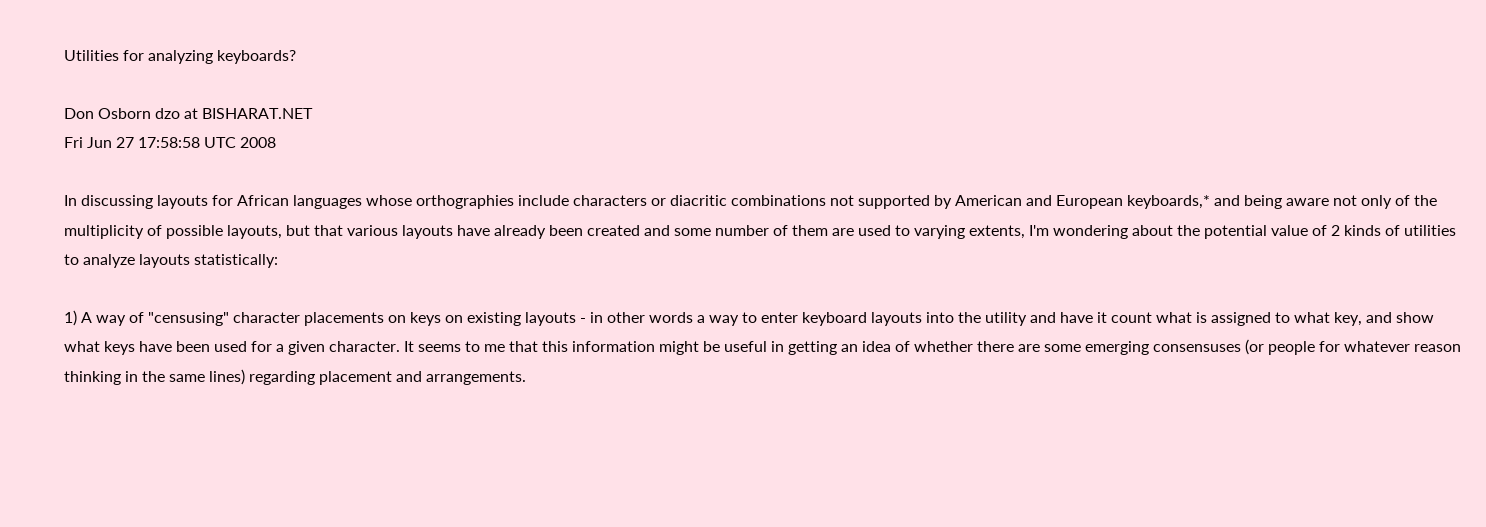Utilities for analyzing keyboards?

Don Osborn dzo at BISHARAT.NET
Fri Jun 27 17:58:58 UTC 2008

In discussing layouts for African languages whose orthographies include characters or diacritic combinations not supported by American and European keyboards,* and being aware not only of the multiplicity of possible layouts, but that various layouts have already been created and some number of them are used to varying extents, I'm wondering about the potential value of 2 kinds of utilities to analyze layouts statistically:

1) A way of "censusing" character placements on keys on existing layouts - in other words a way to enter keyboard layouts into the utility and have it count what is assigned to what key, and show what keys have been used for a given character. It seems to me that this information might be useful in getting an idea of whether there are some emerging consensuses (or people for whatever reason thinking in the same lines) regarding placement and arrangements.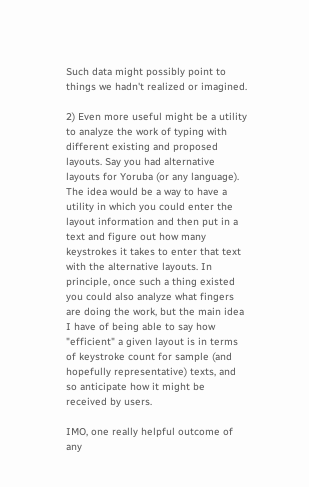Such data might possibly point to things we hadn't realized or imagined.

2) Even more useful might be a utility to analyze the work of typing with different existing and proposed layouts. Say you had alternative layouts for Yoruba (or any language). The idea would be a way to have a utility in which you could enter the layout information and then put in a text and figure out how many keystrokes it takes to enter that text with the alternative layouts. In principle, once such a thing existed you could also analyze what fingers are doing the work, but the main idea I have of being able to say how "efficient" a given layout is in terms of keystroke count for sample (and hopefully representative) texts, and so anticipate how it might be received by users.

IMO, one really helpful outcome of any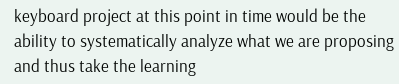keyboard project at this point in time would be the ability to systematically analyze what we are proposing and thus take the learning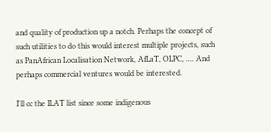and quality of production up a notch. Perhaps the concept of such utilities to do this would interest multiple projects, such as PanAfrican Localisation Network, AfLaT, OLPC, .... And perhaps commercial ventures would be interested.

I'll cc the ILAT list since some indigenous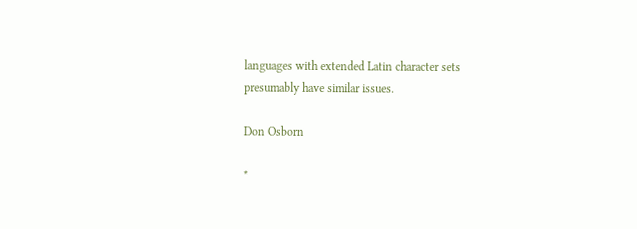languages with extended Latin character sets presumably have similar issues.

Don Osborn

*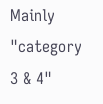Mainly "category 3 & 4"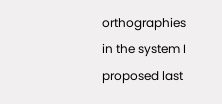orthographies in the system I proposed last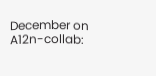December on A12n-collab: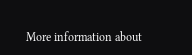More information about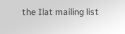the Ilat mailing list